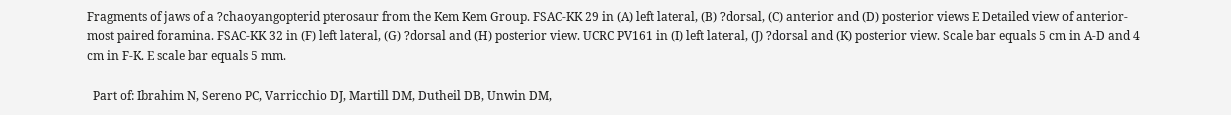Fragments of jaws of a ?chaoyangopterid pterosaur from the Kem Kem Group. FSAC-KK 29 in (A) left lateral, (B) ?dorsal, (C) anterior and (D) posterior views E Detailed view of anterior-most paired foramina. FSAC-KK 32 in (F) left lateral, (G) ?dorsal and (H) posterior view. UCRC PV161 in (I) left lateral, (J) ?dorsal and (K) posterior view. Scale bar equals 5 cm in A-D and 4 cm in F-K. E scale bar equals 5 mm.

  Part of: Ibrahim N, Sereno PC, Varricchio DJ, Martill DM, Dutheil DB, Unwin DM,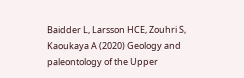Baidder L, Larsson HCE, Zouhri S, Kaoukaya A (2020) Geology and paleontology of the Upper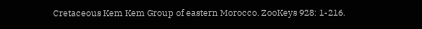Cretaceous Kem Kem Group of eastern Morocco. ZooKeys 928: 1-216.